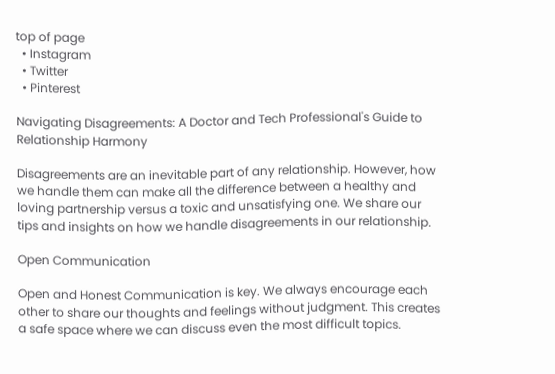top of page
  • Instagram
  • Twitter
  • Pinterest

Navigating Disagreements: A Doctor and Tech Professional's Guide to Relationship Harmony

Disagreements are an inevitable part of any relationship. However, how we handle them can make all the difference between a healthy and loving partnership versus a toxic and unsatisfying one. We share our tips and insights on how we handle disagreements in our relationship.

Open Communication

Open and Honest Communication is key. We always encourage each other to share our thoughts and feelings without judgment. This creates a safe space where we can discuss even the most difficult topics.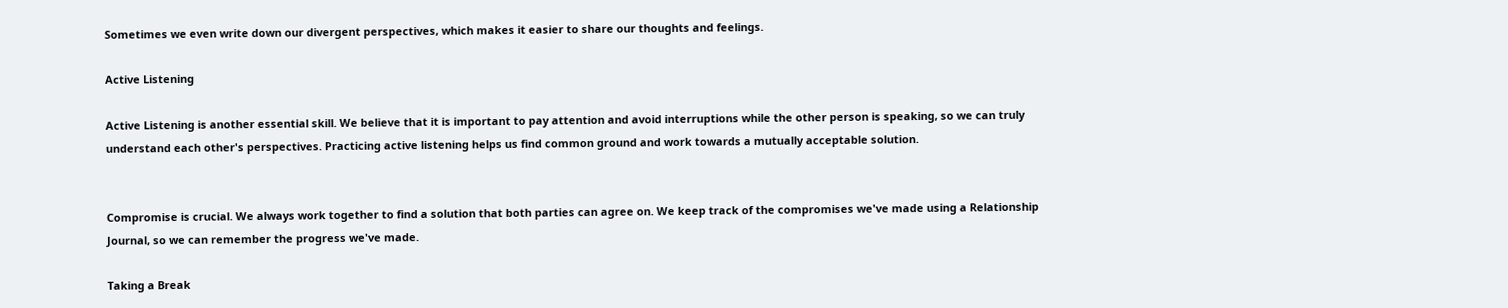Sometimes we even write down our divergent perspectives, which makes it easier to share our thoughts and feelings.

Active Listening

Active Listening is another essential skill. We believe that it is important to pay attention and avoid interruptions while the other person is speaking, so we can truly understand each other's perspectives. Practicing active listening helps us find common ground and work towards a mutually acceptable solution.


Compromise is crucial. We always work together to find a solution that both parties can agree on. We keep track of the compromises we've made using a Relationship Journal, so we can remember the progress we've made.

Taking a Break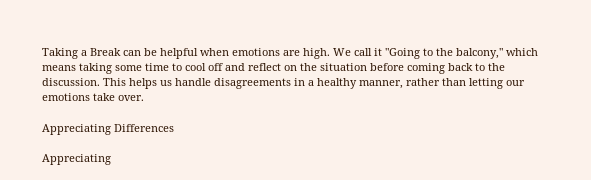Taking a Break can be helpful when emotions are high. We call it "Going to the balcony," which means taking some time to cool off and reflect on the situation before coming back to the discussion. This helps us handle disagreements in a healthy manner, rather than letting our emotions take over.

Appreciating Differences

Appreciating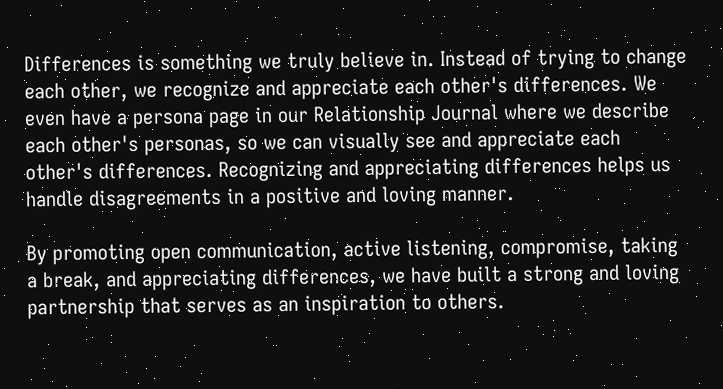Differences is something we truly believe in. Instead of trying to change each other, we recognize and appreciate each other's differences. We even have a persona page in our Relationship Journal where we describe each other's personas, so we can visually see and appreciate each other's differences. Recognizing and appreciating differences helps us handle disagreements in a positive and loving manner.

By promoting open communication, active listening, compromise, taking a break, and appreciating differences, we have built a strong and loving partnership that serves as an inspiration to others.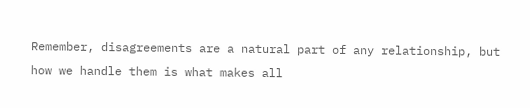Remember, disagreements are a natural part of any relationship, but how we handle them is what makes all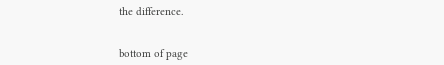the difference.


bottom of page